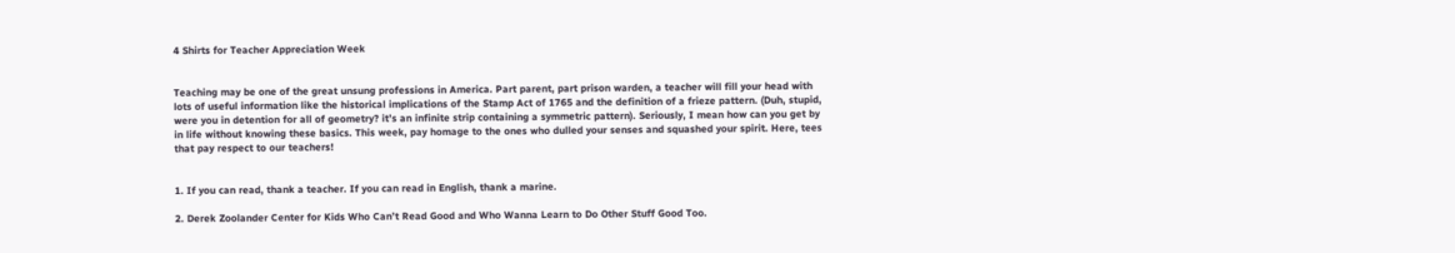4 Shirts for Teacher Appreciation Week


Teaching may be one of the great unsung professions in America. Part parent, part prison warden, a teacher will fill your head with lots of useful information like the historical implications of the Stamp Act of 1765 and the definition of a frieze pattern. (Duh, stupid, were you in detention for all of geometry? it’s an infinite strip containing a symmetric pattern). Seriously, I mean how can you get by in life without knowing these basics. This week, pay homage to the ones who dulled your senses and squashed your spirit. Here, tees that pay respect to our teachers!


1. If you can read, thank a teacher. If you can read in English, thank a marine.

2. Derek Zoolander Center for Kids Who Can’t Read Good and Who Wanna Learn to Do Other Stuff Good Too.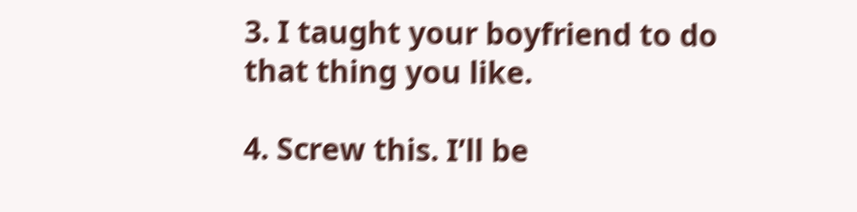3. I taught your boyfriend to do that thing you like.

4. Screw this. I’ll be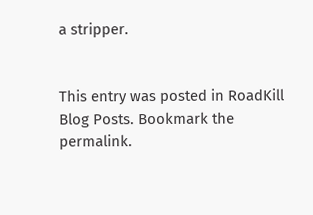a stripper.


This entry was posted in RoadKill Blog Posts. Bookmark the permalink.